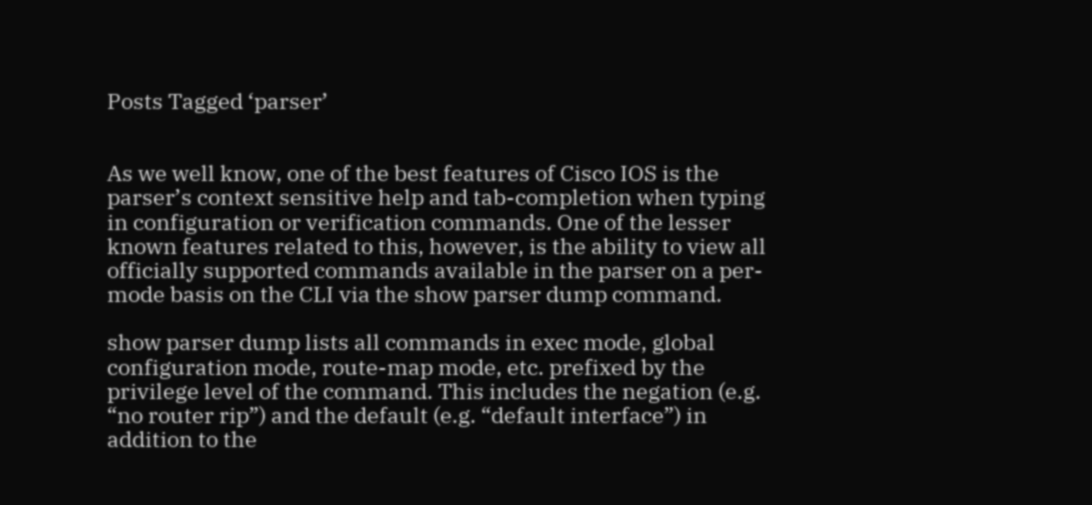Posts Tagged ‘parser’


As we well know, one of the best features of Cisco IOS is the parser’s context sensitive help and tab-completion when typing in configuration or verification commands. One of the lesser known features related to this, however, is the ability to view all officially supported commands available in the parser on a per-mode basis on the CLI via the show parser dump command.

show parser dump lists all commands in exec mode, global configuration mode, route-map mode, etc. prefixed by the privilege level of the command. This includes the negation (e.g. “no router rip”) and the default (e.g. “default interface”) in addition to the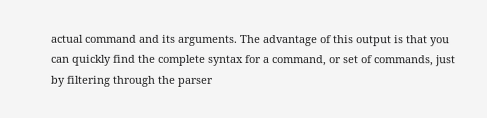actual command and its arguments. The advantage of this output is that you can quickly find the complete syntax for a command, or set of commands, just by filtering through the parser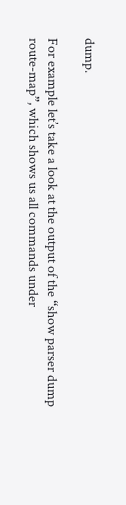dump.

For example let’s take a look at the output of the “show parser dump route-map”, which shows us all commands under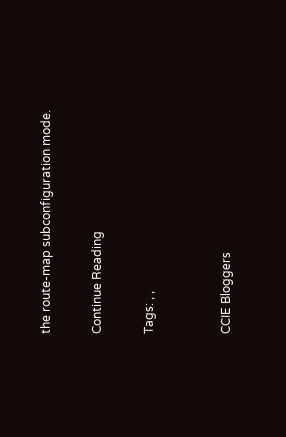the route-map subconfiguration mode.

Continue Reading

Tags: , ,


CCIE Bloggers